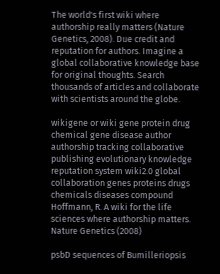The world's first wiki where authorship really matters (Nature Genetics, 2008). Due credit and reputation for authors. Imagine a global collaborative knowledge base for original thoughts. Search thousands of articles and collaborate with scientists around the globe.

wikigene or wiki gene protein drug chemical gene disease author authorship tracking collaborative publishing evolutionary knowledge reputation system wiki2.0 global collaboration genes proteins drugs chemicals diseases compound
Hoffmann, R. A wiki for the life sciences where authorship matters. Nature Genetics (2008)

psbD sequences of Bumilleriopsis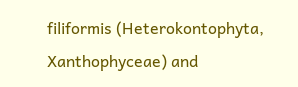filiformis (Heterokontophyta, Xanthophyceae) and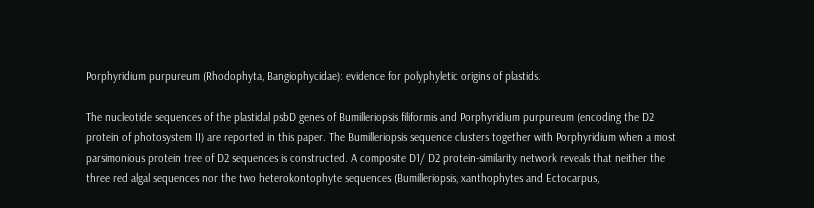Porphyridium purpureum (Rhodophyta, Bangiophycidae): evidence for polyphyletic origins of plastids.

The nucleotide sequences of the plastidal psbD genes of Bumilleriopsis filiformis and Porphyridium purpureum (encoding the D2 protein of photosystem II) are reported in this paper. The Bumilleriopsis sequence clusters together with Porphyridium when a most parsimonious protein tree of D2 sequences is constructed. A composite D1/ D2 protein-similarity network reveals that neither the three red algal sequences nor the two heterokontophyte sequences (Bumilleriopsis, xanthophytes and Ectocarpus,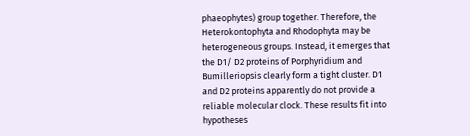phaeophytes) group together. Therefore, the Heterokontophyta and Rhodophyta may be heterogeneous groups. Instead, it emerges that the D1/ D2 proteins of Porphyridium and Bumilleriopsis clearly form a tight cluster. D1 and D2 proteins apparently do not provide a reliable molecular clock. These results fit into hypotheses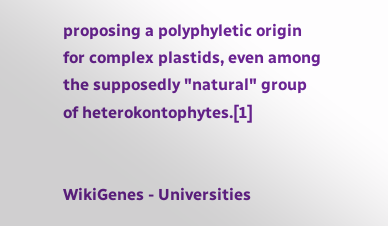proposing a polyphyletic origin for complex plastids, even among the supposedly "natural" group of heterokontophytes.[1]


WikiGenes - Universities